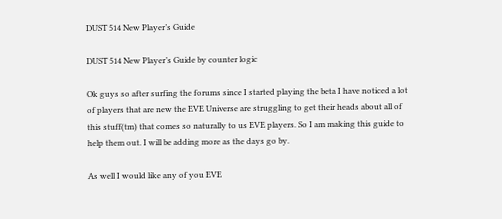DUST 514 New Player’s Guide

DUST 514 New Player’s Guide by counter logic

Ok guys so after surfing the forums since I started playing the beta I have noticed a lot of players that are new the EVE Universe are struggling to get their heads about all of this stuff(tm) that comes so naturally to us EVE players. So I am making this guide to help them out. I will be adding more as the days go by.

As well I would like any of you EVE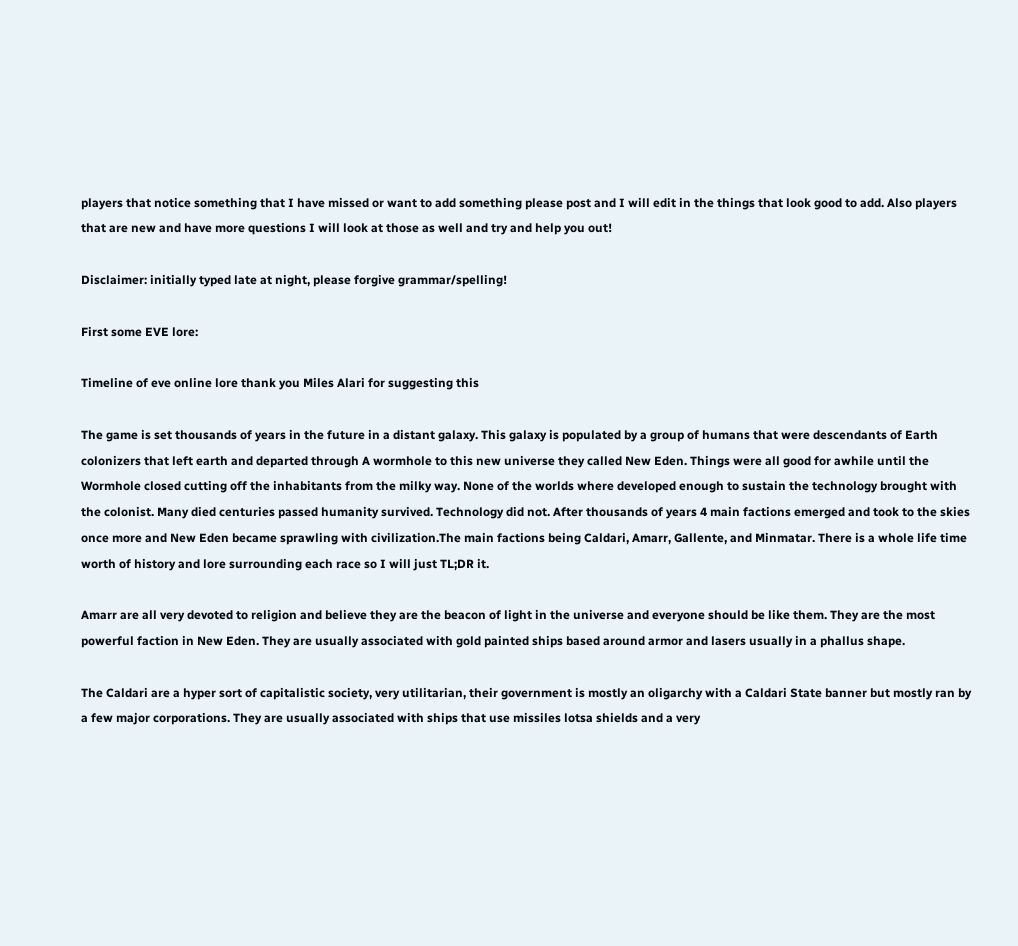players that notice something that I have missed or want to add something please post and I will edit in the things that look good to add. Also players that are new and have more questions I will look at those as well and try and help you out!

Disclaimer: initially typed late at night, please forgive grammar/spelling!

First some EVE lore:

Timeline of eve online lore thank you Miles Alari for suggesting this

The game is set thousands of years in the future in a distant galaxy. This galaxy is populated by a group of humans that were descendants of Earth colonizers that left earth and departed through A wormhole to this new universe they called New Eden. Things were all good for awhile until the Wormhole closed cutting off the inhabitants from the milky way. None of the worlds where developed enough to sustain the technology brought with the colonist. Many died centuries passed humanity survived. Technology did not. After thousands of years 4 main factions emerged and took to the skies once more and New Eden became sprawling with civilization.The main factions being Caldari, Amarr, Gallente, and Minmatar. There is a whole life time worth of history and lore surrounding each race so I will just TL;DR it.

Amarr are all very devoted to religion and believe they are the beacon of light in the universe and everyone should be like them. They are the most powerful faction in New Eden. They are usually associated with gold painted ships based around armor and lasers usually in a phallus shape.

The Caldari are a hyper sort of capitalistic society, very utilitarian, their government is mostly an oligarchy with a Caldari State banner but mostly ran by a few major corporations. They are usually associated with ships that use missiles lotsa shields and a very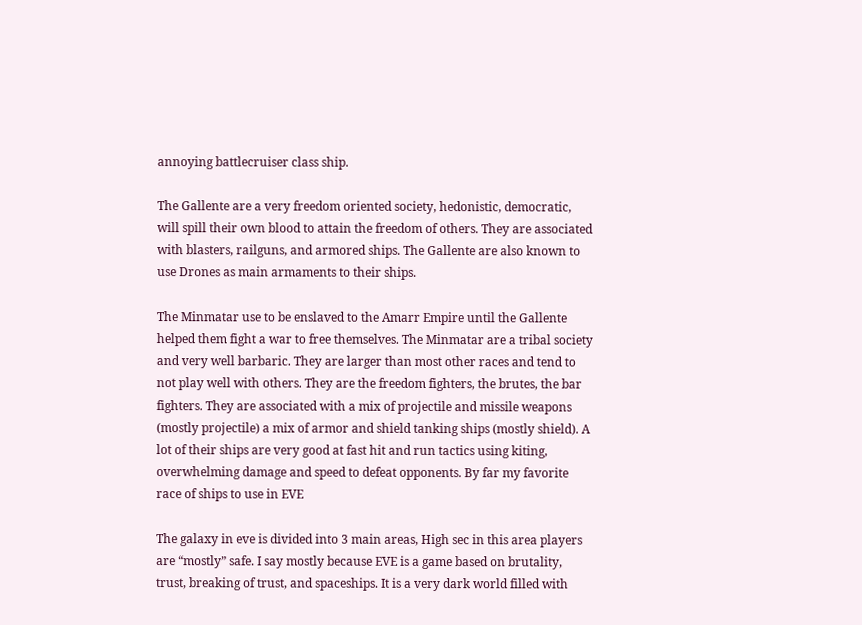annoying battlecruiser class ship.

The Gallente are a very freedom oriented society, hedonistic, democratic, will spill their own blood to attain the freedom of others. They are associated with blasters, railguns, and armored ships. The Gallente are also known to use Drones as main armaments to their ships.

The Minmatar use to be enslaved to the Amarr Empire until the Gallente helped them fight a war to free themselves. The Minmatar are a tribal society and very well barbaric. They are larger than most other races and tend to not play well with others. They are the freedom fighters, the brutes, the bar fighters. They are associated with a mix of projectile and missile weapons (mostly projectile) a mix of armor and shield tanking ships (mostly shield). A lot of their ships are very good at fast hit and run tactics using kiting, overwhelming damage and speed to defeat opponents. By far my favorite race of ships to use in EVE

The galaxy in eve is divided into 3 main areas, High sec in this area players are “mostly” safe. I say mostly because EVE is a game based on brutality, trust, breaking of trust, and spaceships. It is a very dark world filled with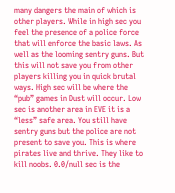many dangers the main of which is other players. While in high sec you feel the presence of a police force that will enforce the basic laws. As well as the looming sentry guns. But this will not save you from other players killing you in quick brutal ways. High sec will be where the “pub” games in Dust will occur. Low sec is another area in EVE it is a “less” safe area. You still have sentry guns but the police are not present to save you. This is where pirates live and thrive. They like to kill noobs. 0.0/null sec is the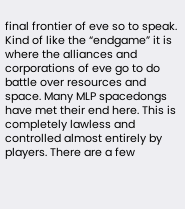final frontier of eve so to speak. Kind of like the “endgame” it is where the alliances and corporations of eve go to do battle over resources and space. Many MLP spacedongs have met their end here. This is completely lawless and controlled almost entirely by players. There are a few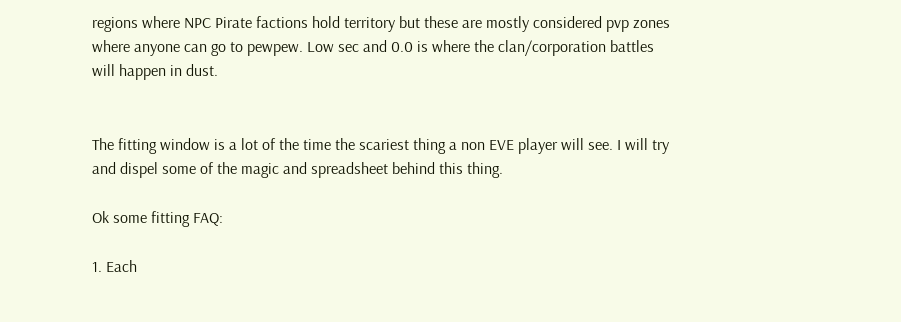regions where NPC Pirate factions hold territory but these are mostly considered pvp zones where anyone can go to pewpew. Low sec and 0.0 is where the clan/corporation battles will happen in dust.


The fitting window is a lot of the time the scariest thing a non EVE player will see. I will try and dispel some of the magic and spreadsheet behind this thing.

Ok some fitting FAQ:

1. Each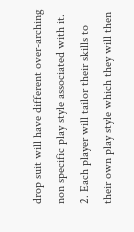drop suit will have different over-arching non specific play style associated with it.
2. Each player will tailor their skills to their own play style which they will then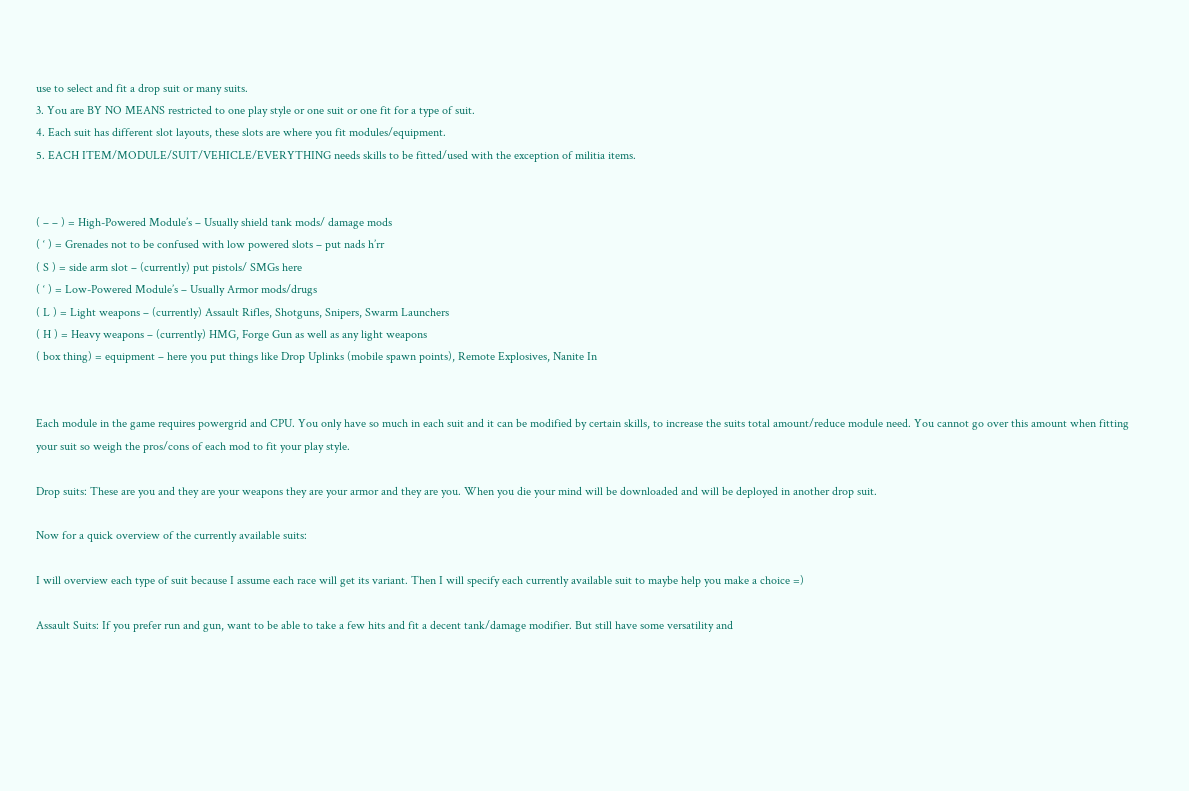use to select and fit a drop suit or many suits.
3. You are BY NO MEANS restricted to one play style or one suit or one fit for a type of suit.
4. Each suit has different slot layouts, these slots are where you fit modules/equipment.
5. EACH ITEM/MODULE/SUIT/VEHICLE/EVERYTHING needs skills to be fitted/used with the exception of militia items.


( – – ) = High-Powered Module’s – Usually shield tank mods/ damage mods
( ‘ ) = Grenades not to be confused with low powered slots – put nads h’rr
( S ) = side arm slot – (currently) put pistols/ SMGs here
( ‘ ) = Low-Powered Module’s – Usually Armor mods/drugs
( L ) = Light weapons – (currently) Assault Rifles, Shotguns, Snipers, Swarm Launchers
( H ) = Heavy weapons – (currently) HMG, Forge Gun as well as any light weapons
( box thing) = equipment – here you put things like Drop Uplinks (mobile spawn points), Remote Explosives, Nanite In


Each module in the game requires powergrid and CPU. You only have so much in each suit and it can be modified by certain skills, to increase the suits total amount/reduce module need. You cannot go over this amount when fitting your suit so weigh the pros/cons of each mod to fit your play style.

Drop suits: These are you and they are your weapons they are your armor and they are you. When you die your mind will be downloaded and will be deployed in another drop suit.

Now for a quick overview of the currently available suits:

I will overview each type of suit because I assume each race will get its variant. Then I will specify each currently available suit to maybe help you make a choice =)

Assault Suits: If you prefer run and gun, want to be able to take a few hits and fit a decent tank/damage modifier. But still have some versatility and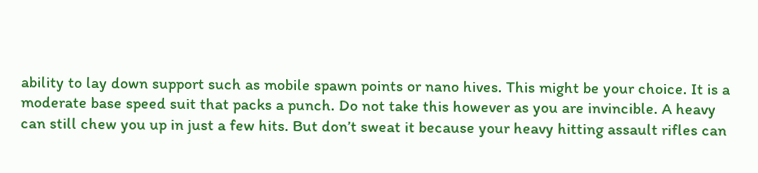ability to lay down support such as mobile spawn points or nano hives. This might be your choice. It is a moderate base speed suit that packs a punch. Do not take this however as you are invincible. A heavy can still chew you up in just a few hits. But don’t sweat it because your heavy hitting assault rifles can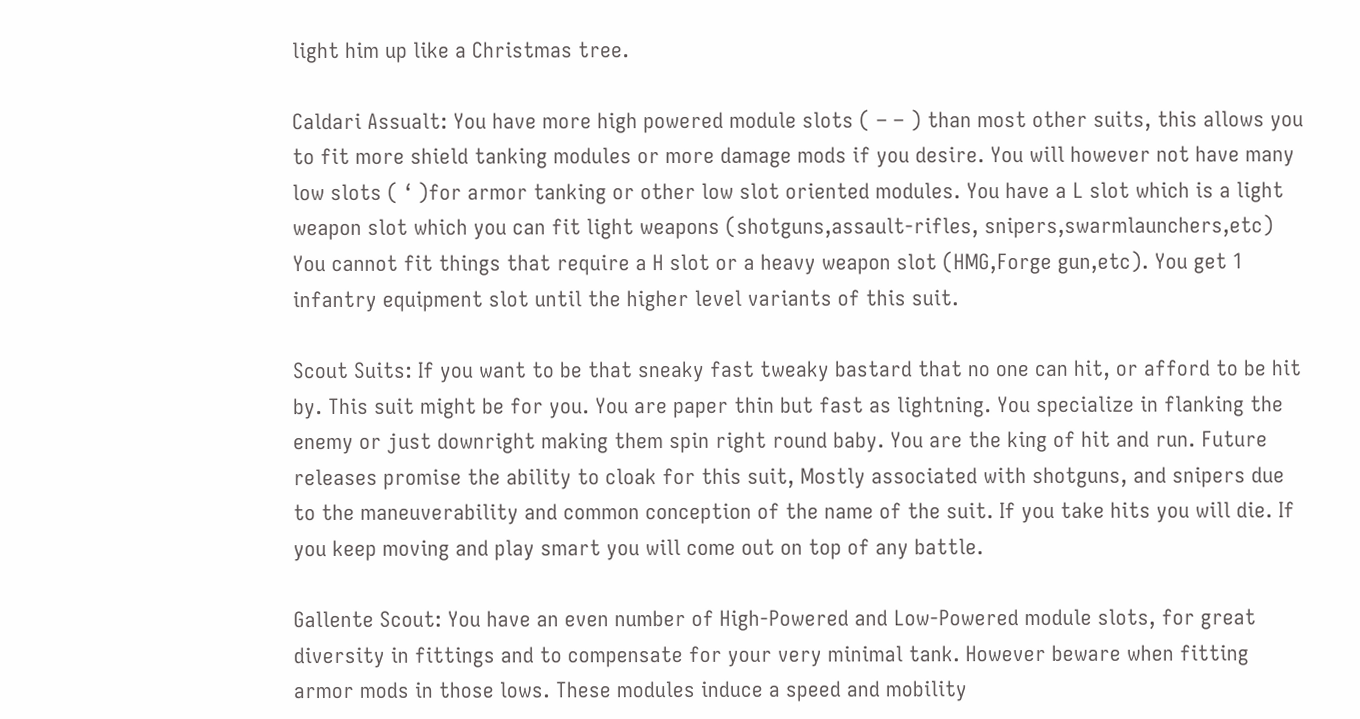light him up like a Christmas tree.

Caldari Assualt: You have more high powered module slots ( – – ) than most other suits, this allows you to fit more shield tanking modules or more damage mods if you desire. You will however not have many low slots ( ‘ )for armor tanking or other low slot oriented modules. You have a L slot which is a light weapon slot which you can fit light weapons (shotguns,assault-rifles, snipers,swarmlaunchers,etc) You cannot fit things that require a H slot or a heavy weapon slot (HMG,Forge gun,etc). You get 1 infantry equipment slot until the higher level variants of this suit.

Scout Suits: If you want to be that sneaky fast tweaky bastard that no one can hit, or afford to be hit by. This suit might be for you. You are paper thin but fast as lightning. You specialize in flanking the enemy or just downright making them spin right round baby. You are the king of hit and run. Future releases promise the ability to cloak for this suit, Mostly associated with shotguns, and snipers due to the maneuverability and common conception of the name of the suit. If you take hits you will die. If you keep moving and play smart you will come out on top of any battle.

Gallente Scout: You have an even number of High-Powered and Low-Powered module slots, for great diversity in fittings and to compensate for your very minimal tank. However beware when fitting armor mods in those lows. These modules induce a speed and mobility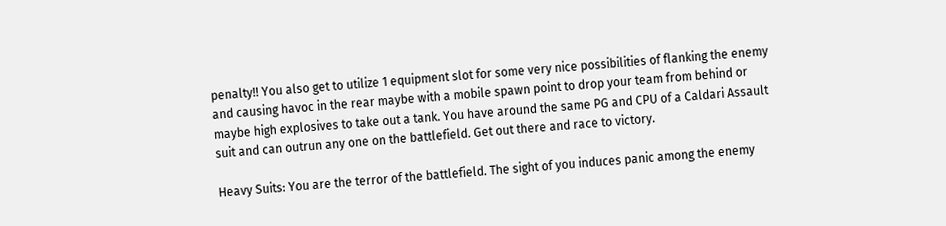penalty!! You also get to utilize 1 equipment slot for some very nice possibilities of flanking the enemy and causing havoc in the rear maybe with a mobile spawn point to drop your team from behind or maybe high explosives to take out a tank. You have around the same PG and CPU of a Caldari Assault suit and can outrun any one on the battlefield. Get out there and race to victory.

Heavy Suits: You are the terror of the battlefield. The sight of you induces panic among the enemy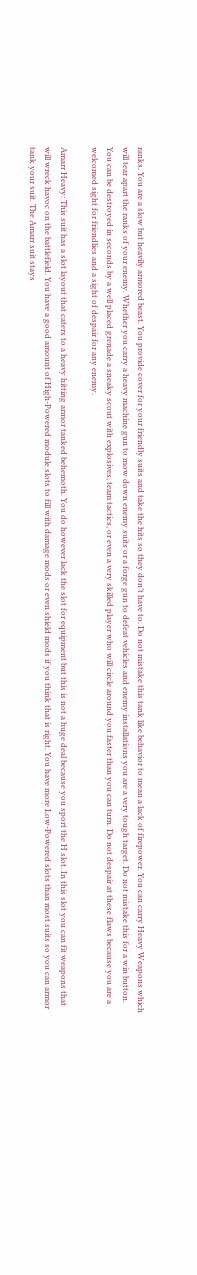ranks. You are a slow but heavily armored beast. You provide cover for your friendly suits and take the hits so they don’t have to. Do not mistake this tank like behavior to mean a lack of firepower. You can carry Heavy Weapons which will tear apart the ranks of your enemy. Whether you carry a heavy machine gun to mow down enemy suits or a forge gun to defeat vehicles and enemy installations you are a very tough target. Do not mistake this for a win button. You can be destroyed in seconds by a well placed grenade a sneaky scout with explosives, team tactics, or even a very skilled player who will circle around you faster than you can turn. Do not despair at these flaws because you are a welcomed sight for friendlies and a sight of despair for any enemy.

Amarr Heavy: This suit has a slot layout that caters to a heavy hitting armor tanked behemoth. You do however lack the slot for equipment but this is not a huge deal because you sport the H slot. In this slot you can fit weapons that will wreck havoc on the battlefield. You have a good amount of High-Powered module slots to fill with damage mods or even shield mods if you think that is right. You have more Low-Powered slots than most suits so you can armor tank your suit. The Amarr suit stays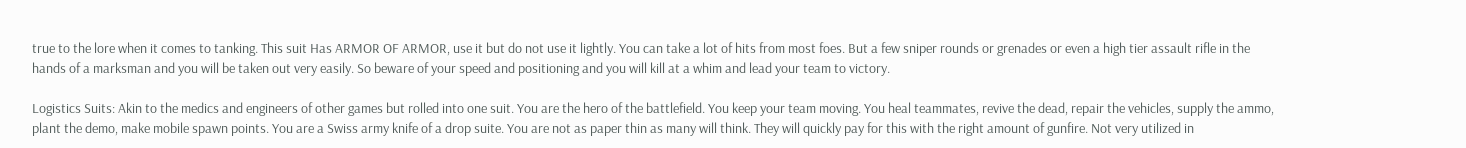true to the lore when it comes to tanking. This suit Has ARMOR OF ARMOR, use it but do not use it lightly. You can take a lot of hits from most foes. But a few sniper rounds or grenades or even a high tier assault rifle in the hands of a marksman and you will be taken out very easily. So beware of your speed and positioning and you will kill at a whim and lead your team to victory.

Logistics Suits: Akin to the medics and engineers of other games but rolled into one suit. You are the hero of the battlefield. You keep your team moving. You heal teammates, revive the dead, repair the vehicles, supply the ammo, plant the demo, make mobile spawn points. You are a Swiss army knife of a drop suite. You are not as paper thin as many will think. They will quickly pay for this with the right amount of gunfire. Not very utilized in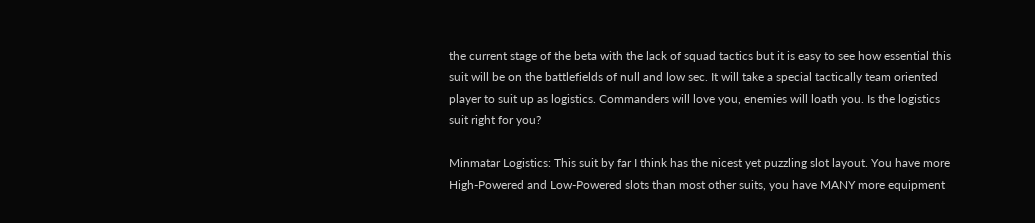the current stage of the beta with the lack of squad tactics but it is easy to see how essential this suit will be on the battlefields of null and low sec. It will take a special tactically team oriented player to suit up as logistics. Commanders will love you, enemies will loath you. Is the logistics suit right for you?

Minmatar Logistics: This suit by far I think has the nicest yet puzzling slot layout. You have more High-Powered and Low-Powered slots than most other suits, you have MANY more equipment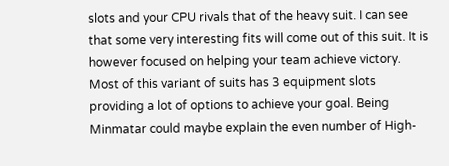slots and your CPU rivals that of the heavy suit. I can see that some very interesting fits will come out of this suit. It is however focused on helping your team achieve victory. Most of this variant of suits has 3 equipment slots providing a lot of options to achieve your goal. Being Minmatar could maybe explain the even number of High-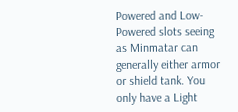Powered and Low-Powered slots seeing as Minmatar can generally either armor or shield tank. You only have a Light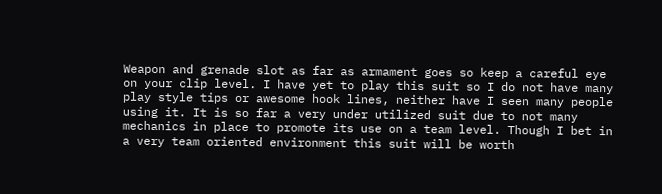Weapon and grenade slot as far as armament goes so keep a careful eye on your clip level. I have yet to play this suit so I do not have many play style tips or awesome hook lines, neither have I seen many people using it. It is so far a very under utilized suit due to not many mechanics in place to promote its use on a team level. Though I bet in a very team oriented environment this suit will be worth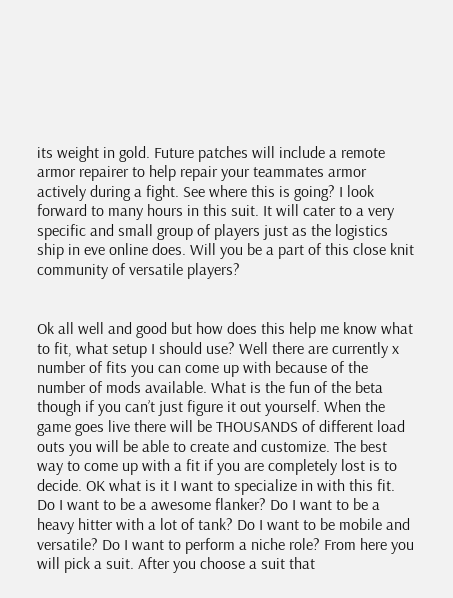its weight in gold. Future patches will include a remote armor repairer to help repair your teammates armor actively during a fight. See where this is going? I look forward to many hours in this suit. It will cater to a very specific and small group of players just as the logistics ship in eve online does. Will you be a part of this close knit community of versatile players?


Ok all well and good but how does this help me know what to fit, what setup I should use? Well there are currently x number of fits you can come up with because of the number of mods available. What is the fun of the beta though if you can’t just figure it out yourself. When the game goes live there will be THOUSANDS of different load outs you will be able to create and customize. The best way to come up with a fit if you are completely lost is to decide. OK what is it I want to specialize in with this fit. Do I want to be a awesome flanker? Do I want to be a heavy hitter with a lot of tank? Do I want to be mobile and versatile? Do I want to perform a niche role? From here you will pick a suit. After you choose a suit that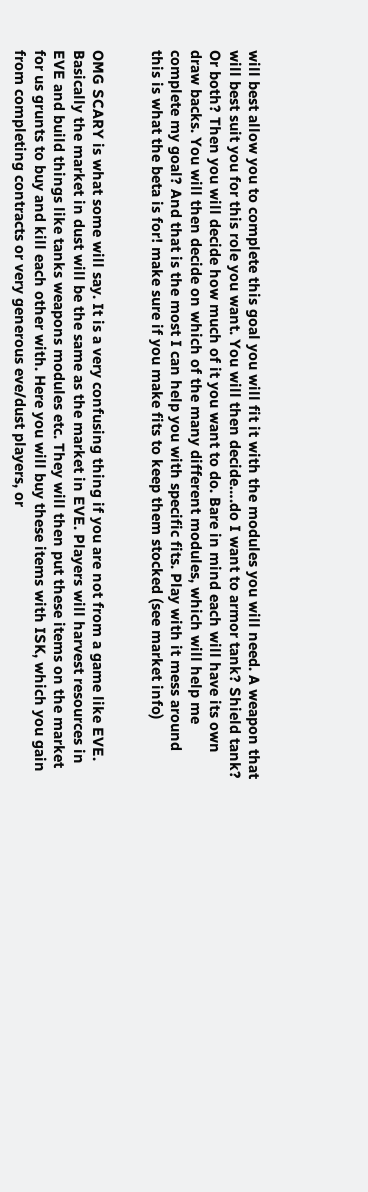will best allow you to complete this goal you will fit it with the modules you will need. A weapon that will best suit you for this role you want. You will then decide….do I want to armor tank? Shield tank? Or both? Then you will decide how much of it you want to do. Bare in mind each will have its own draw backs. You will then decide on which of the many different modules, which will help me complete my goal? And that is the most I can help you with specific fits. Play with it mess around this is what the beta is for! make sure if you make fits to keep them stocked (see market info)


OMG SCARY is what some will say. It is a very confusing thing if you are not from a game like EVE.
Basically the market in dust will be the same as the market in EVE. Players will harvest resources in EVE and build things like tanks weapons modules etc. They will then put these items on the market for us grunts to buy and kill each other with. Here you will buy these items with ISK, which you gain from completing contracts or very generous eve/dust players, or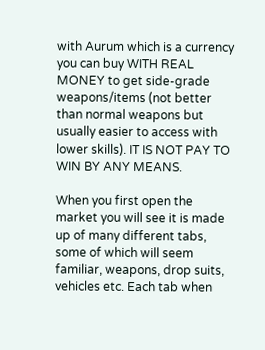with Aurum which is a currency you can buy WITH REAL MONEY to get side-grade weapons/items (not better than normal weapons but usually easier to access with lower skills). IT IS NOT PAY TO WIN BY ANY MEANS.

When you first open the market you will see it is made up of many different tabs, some of which will seem familiar, weapons, drop suits, vehicles etc. Each tab when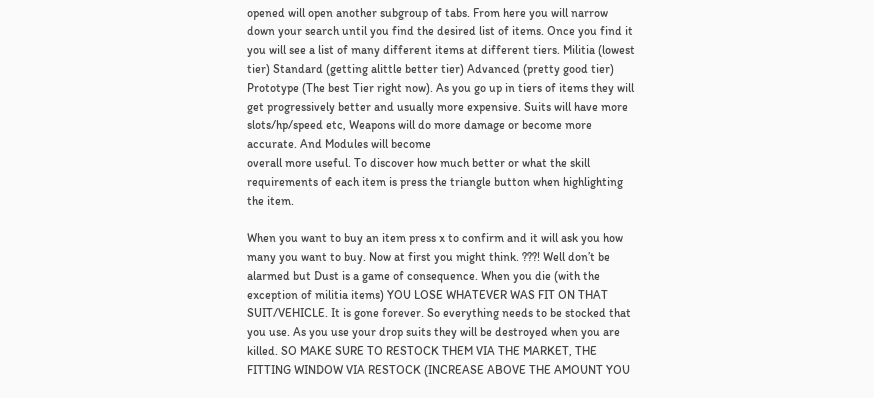opened will open another subgroup of tabs. From here you will narrow down your search until you find the desired list of items. Once you find it you will see a list of many different items at different tiers. Militia (lowest tier) Standard (getting alittle better tier) Advanced (pretty good tier) Prototype (The best Tier right now). As you go up in tiers of items they will get progressively better and usually more expensive. Suits will have more slots/hp/speed etc, Weapons will do more damage or become more accurate. And Modules will become
overall more useful. To discover how much better or what the skill requirements of each item is press the triangle button when highlighting the item.

When you want to buy an item press x to confirm and it will ask you how many you want to buy. Now at first you might think. ???! Well don’t be alarmed but Dust is a game of consequence. When you die (with the exception of militia items) YOU LOSE WHATEVER WAS FIT ON THAT SUIT/VEHICLE. It is gone forever. So everything needs to be stocked that you use. As you use your drop suits they will be destroyed when you are killed. SO MAKE SURE TO RESTOCK THEM VIA THE MARKET, THE FITTING WINDOW VIA RESTOCK (INCREASE ABOVE THE AMOUNT YOU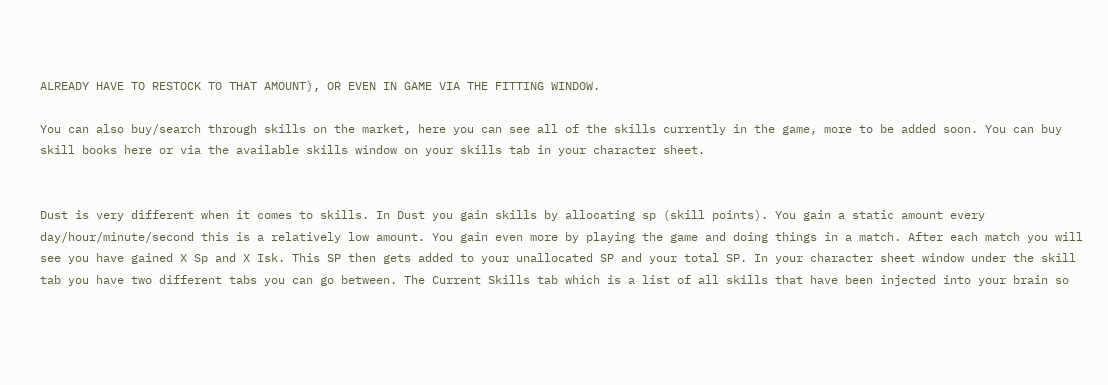ALREADY HAVE TO RESTOCK TO THAT AMOUNT), OR EVEN IN GAME VIA THE FITTING WINDOW.

You can also buy/search through skills on the market, here you can see all of the skills currently in the game, more to be added soon. You can buy skill books here or via the available skills window on your skills tab in your character sheet.


Dust is very different when it comes to skills. In Dust you gain skills by allocating sp (skill points). You gain a static amount every day/hour/minute/second this is a relatively low amount. You gain even more by playing the game and doing things in a match. After each match you will see you have gained X Sp and X Isk. This SP then gets added to your unallocated SP and your total SP. In your character sheet window under the skill tab you have two different tabs you can go between. The Current Skills tab which is a list of all skills that have been injected into your brain so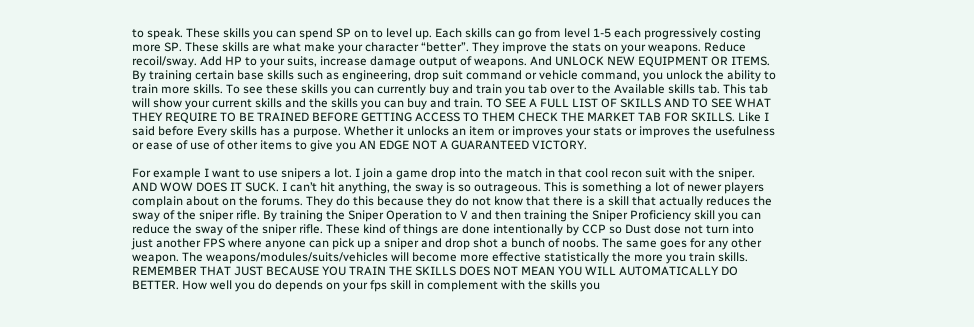to speak. These skills you can spend SP on to level up. Each skills can go from level 1-5 each progressively costing more SP. These skills are what make your character “better”. They improve the stats on your weapons. Reduce recoil/sway. Add HP to your suits, increase damage output of weapons. And UNLOCK NEW EQUIPMENT OR ITEMS. By training certain base skills such as engineering, drop suit command or vehicle command, you unlock the ability to train more skills. To see these skills you can currently buy and train you tab over to the Available skills tab. This tab will show your current skills and the skills you can buy and train. TO SEE A FULL LIST OF SKILLS AND TO SEE WHAT THEY REQUIRE TO BE TRAINED BEFORE GETTING ACCESS TO THEM CHECK THE MARKET TAB FOR SKILLS. Like I said before Every skills has a purpose. Whether it unlocks an item or improves your stats or improves the usefulness or ease of use of other items to give you AN EDGE NOT A GUARANTEED VICTORY.

For example I want to use snipers a lot. I join a game drop into the match in that cool recon suit with the sniper. AND WOW DOES IT SUCK. I can’t hit anything, the sway is so outrageous. This is something a lot of newer players complain about on the forums. They do this because they do not know that there is a skill that actually reduces the sway of the sniper rifle. By training the Sniper Operation to V and then training the Sniper Proficiency skill you can reduce the sway of the sniper rifle. These kind of things are done intentionally by CCP so Dust dose not turn into just another FPS where anyone can pick up a sniper and drop shot a bunch of noobs. The same goes for any other weapon. The weapons/modules/suits/vehicles will become more effective statistically the more you train skills. REMEMBER THAT JUST BECAUSE YOU TRAIN THE SKILLS DOES NOT MEAN YOU WILL AUTOMATICALLY DO BETTER. How well you do depends on your fps skill in complement with the skills you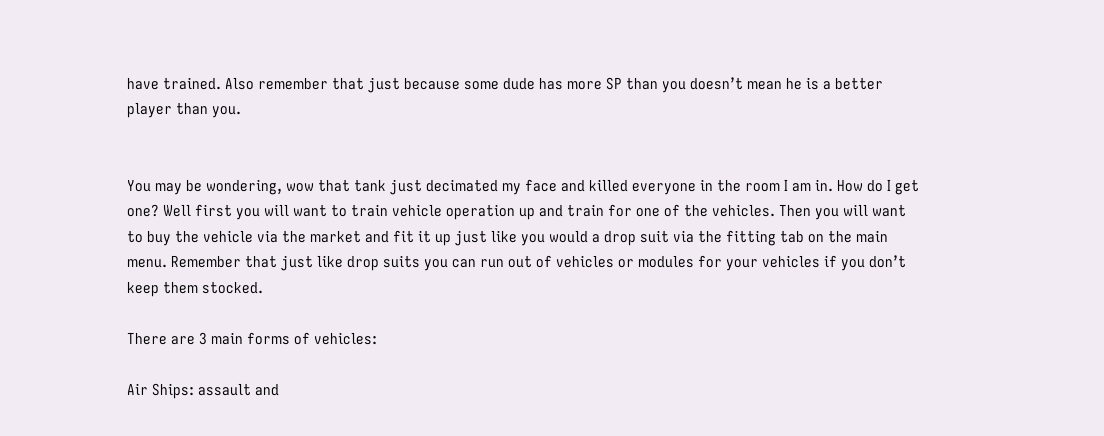have trained. Also remember that just because some dude has more SP than you doesn’t mean he is a better player than you.


You may be wondering, wow that tank just decimated my face and killed everyone in the room I am in. How do I get one? Well first you will want to train vehicle operation up and train for one of the vehicles. Then you will want to buy the vehicle via the market and fit it up just like you would a drop suit via the fitting tab on the main menu. Remember that just like drop suits you can run out of vehicles or modules for your vehicles if you don’t keep them stocked.

There are 3 main forms of vehicles:

Air Ships: assault and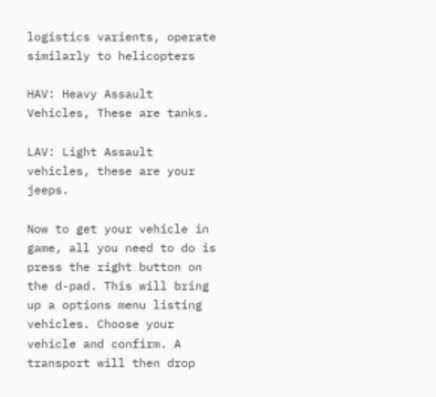logistics varients, operate similarly to helicopters

HAV: Heavy Assault Vehicles, These are tanks.

LAV: Light Assault vehicles, these are your jeeps.

Now to get your vehicle in game, all you need to do is press the right button on the d-pad. This will bring up a options menu listing vehicles. Choose your vehicle and confirm. A transport will then drop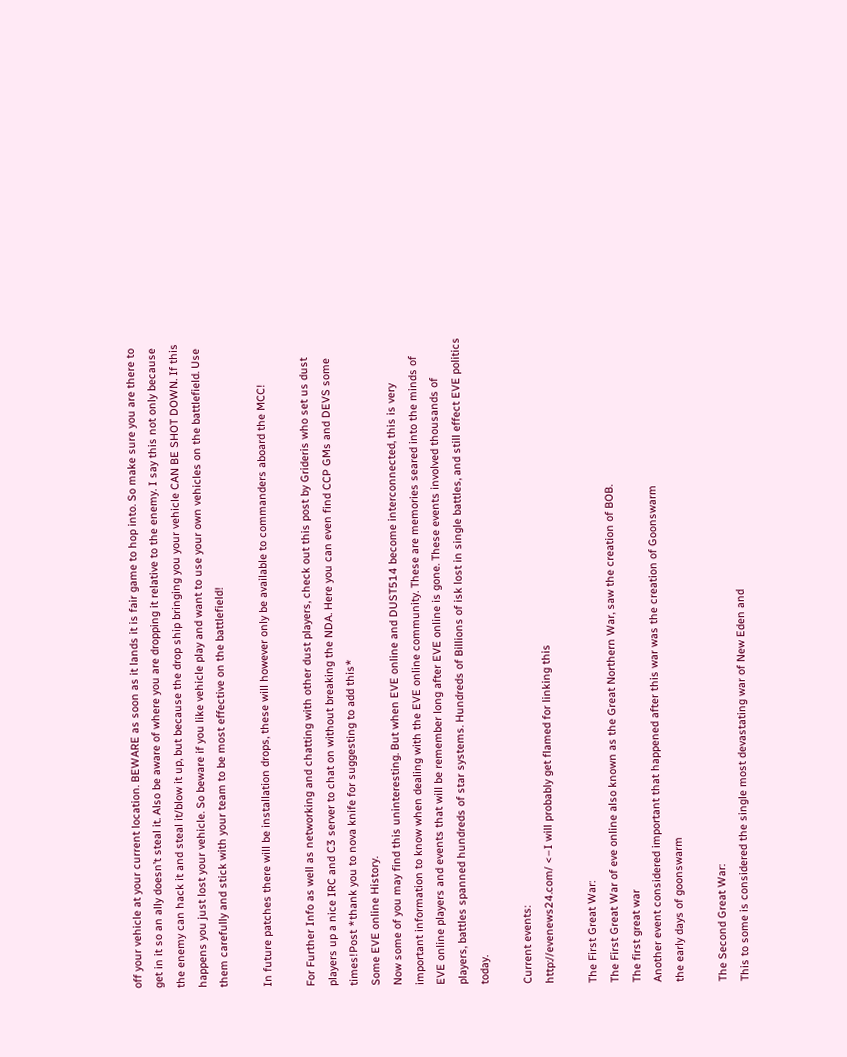off your vehicle at your current location. BEWARE as soon as it lands it is fair game to hop into. So make sure you are there to get in it so an ally doesn’t steal it. Also be aware of where you are dropping it relative to the enemy. I say this not only because the enemy can hack it and steal it/blow it up, but because the drop ship bringing you your vehicle CAN BE SHOT DOWN. If this happens you just lost your vehicle. So beware if you like vehicle play and want to use your own vehicles on the battlefield. Use them carefully and stick with your team to be most effective on the battlefield!

In future patches there will be installation drops, these will however only be available to commanders aboard the MCC!

For Further Info as well as networking and chatting with other dust players, check out this post by Grideris who set us dust players up a nice IRC and C3 server to chat on without breaking the NDA. Here you can even find CCP GMs and DEVS some times!Post *thank you to nova knife for suggesting to add this*
Some EVE online History.
Now some of you may find this uninteresting. But when EVE online and DUST514 become interconnected, this is very important information to know when dealing with the EVE online community. These are memories seared into the minds of EVE online players and events that will be remember long after EVE online is gone. These events involved thousands of players, battles spanned hundreds of star systems. Hundreds of Billions of isk lost in single battles, and still effect EVE politics today.

Current events:
http://evenews24.com/ <–I will probably get flamed for linking this

The First Great War:
The First Great War of eve online also known as the Great Northern War, saw the creation of BOB.
The first great war
Another event considered important that happened after this war was the creation of Goonswarm
the early days of goonswarm

The Second Great War:
This to some is considered the single most devastating war of New Eden and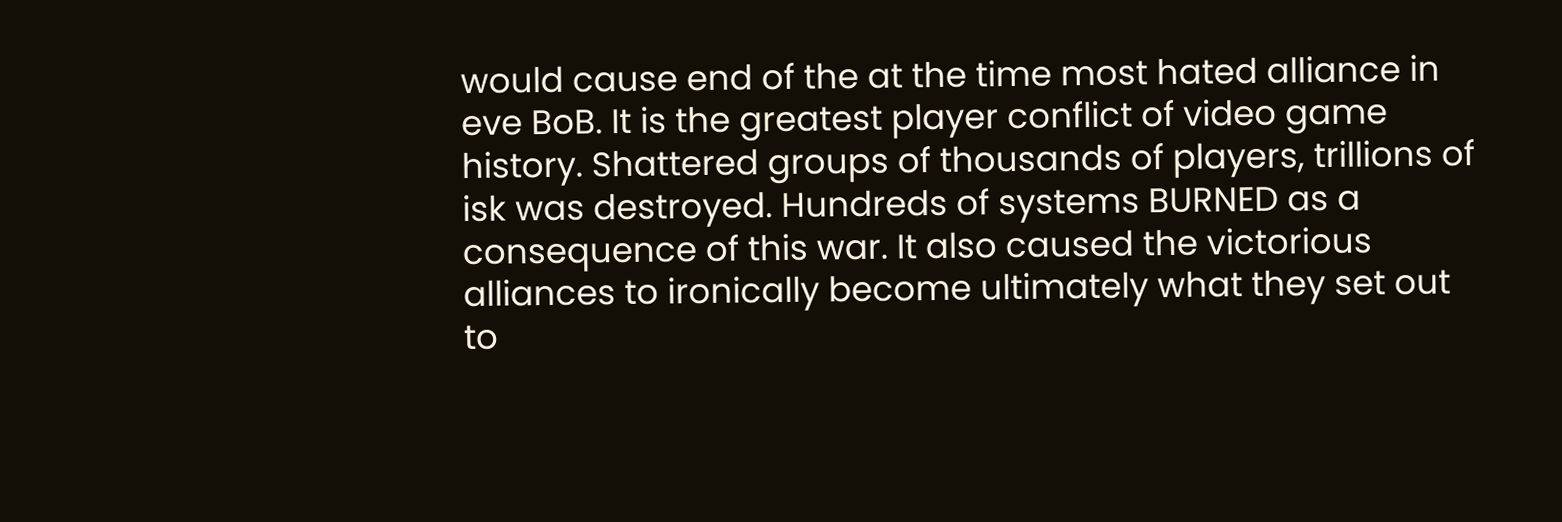would cause end of the at the time most hated alliance in eve BoB. It is the greatest player conflict of video game history. Shattered groups of thousands of players, trillions of isk was destroyed. Hundreds of systems BURNED as a consequence of this war. It also caused the victorious alliances to ironically become ultimately what they set out to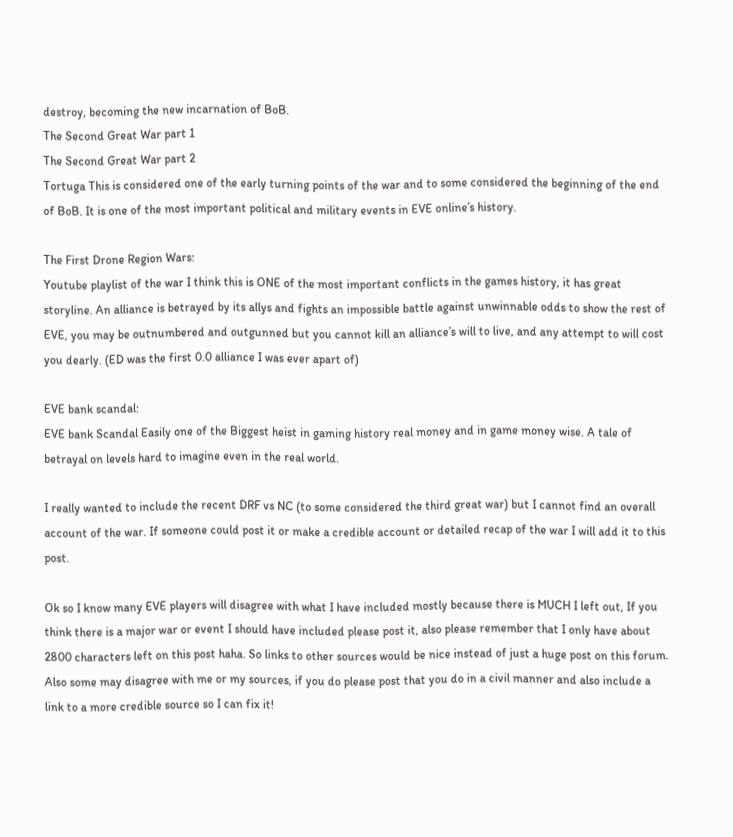destroy, becoming the new incarnation of BoB.
The Second Great War part 1
The Second Great War part 2
Tortuga This is considered one of the early turning points of the war and to some considered the beginning of the end of BoB. It is one of the most important political and military events in EVE online’s history.

The First Drone Region Wars:
Youtube playlist of the war I think this is ONE of the most important conflicts in the games history, it has great storyline. An alliance is betrayed by its allys and fights an impossible battle against unwinnable odds to show the rest of EVE, you may be outnumbered and outgunned but you cannot kill an alliance’s will to live, and any attempt to will cost you dearly. (ED was the first 0.0 alliance I was ever apart of)

EVE bank scandal:
EVE bank Scandal Easily one of the Biggest heist in gaming history real money and in game money wise. A tale of betrayal on levels hard to imagine even in the real world.

I really wanted to include the recent DRF vs NC (to some considered the third great war) but I cannot find an overall account of the war. If someone could post it or make a credible account or detailed recap of the war I will add it to this post.

Ok so I know many EVE players will disagree with what I have included mostly because there is MUCH I left out, If you think there is a major war or event I should have included please post it, also please remember that I only have about 2800 characters left on this post haha. So links to other sources would be nice instead of just a huge post on this forum.
Also some may disagree with me or my sources, if you do please post that you do in a civil manner and also include a link to a more credible source so I can fix it!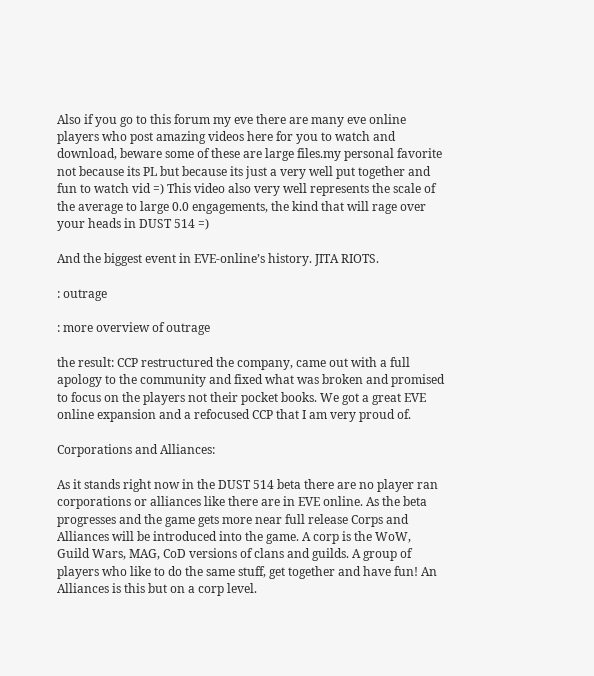Also if you go to this forum my eve there are many eve online players who post amazing videos here for you to watch and download, beware some of these are large files.my personal favorite not because its PL but because its just a very well put together and fun to watch vid =) This video also very well represents the scale of the average to large 0.0 engagements, the kind that will rage over your heads in DUST 514 =)

And the biggest event in EVE-online’s history. JITA RIOTS.

: outrage

: more overview of outrage

the result: CCP restructured the company, came out with a full apology to the community and fixed what was broken and promised to focus on the players not their pocket books. We got a great EVE online expansion and a refocused CCP that I am very proud of.

Corporations and Alliances:

As it stands right now in the DUST 514 beta there are no player ran corporations or alliances like there are in EVE online. As the beta progresses and the game gets more near full release Corps and Alliances will be introduced into the game. A corp is the WoW, Guild Wars, MAG, CoD versions of clans and guilds. A group of players who like to do the same stuff, get together and have fun! An Alliances is this but on a corp level.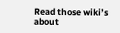Read those wiki’s about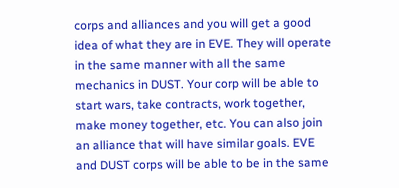corps and alliances and you will get a good idea of what they are in EVE. They will operate in the same manner with all the same mechanics in DUST. Your corp will be able to start wars, take contracts, work together, make money together, etc. You can also join an alliance that will have similar goals. EVE and DUST corps will be able to be in the same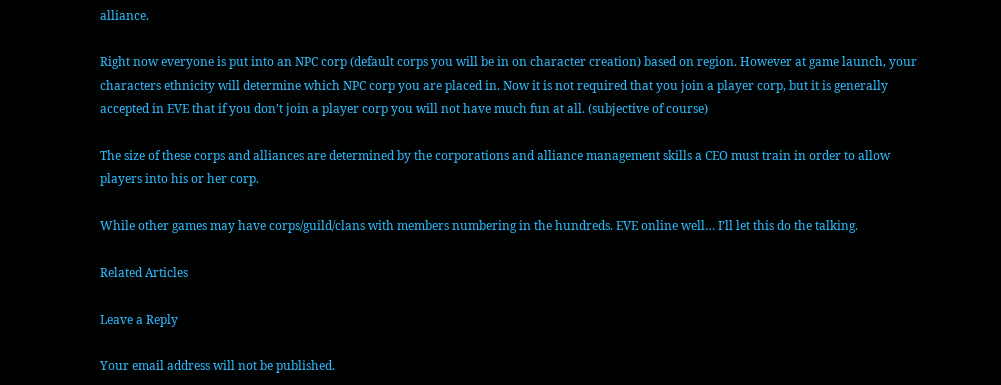alliance.

Right now everyone is put into an NPC corp (default corps you will be in on character creation) based on region. However at game launch, your characters ethnicity will determine which NPC corp you are placed in. Now it is not required that you join a player corp, but it is generally accepted in EVE that if you don’t join a player corp you will not have much fun at all. (subjective of course)

The size of these corps and alliances are determined by the corporations and alliance management skills a CEO must train in order to allow players into his or her corp.

While other games may have corps/guild/clans with members numbering in the hundreds. EVE online well… I’ll let this do the talking.

Related Articles

Leave a Reply

Your email address will not be published.